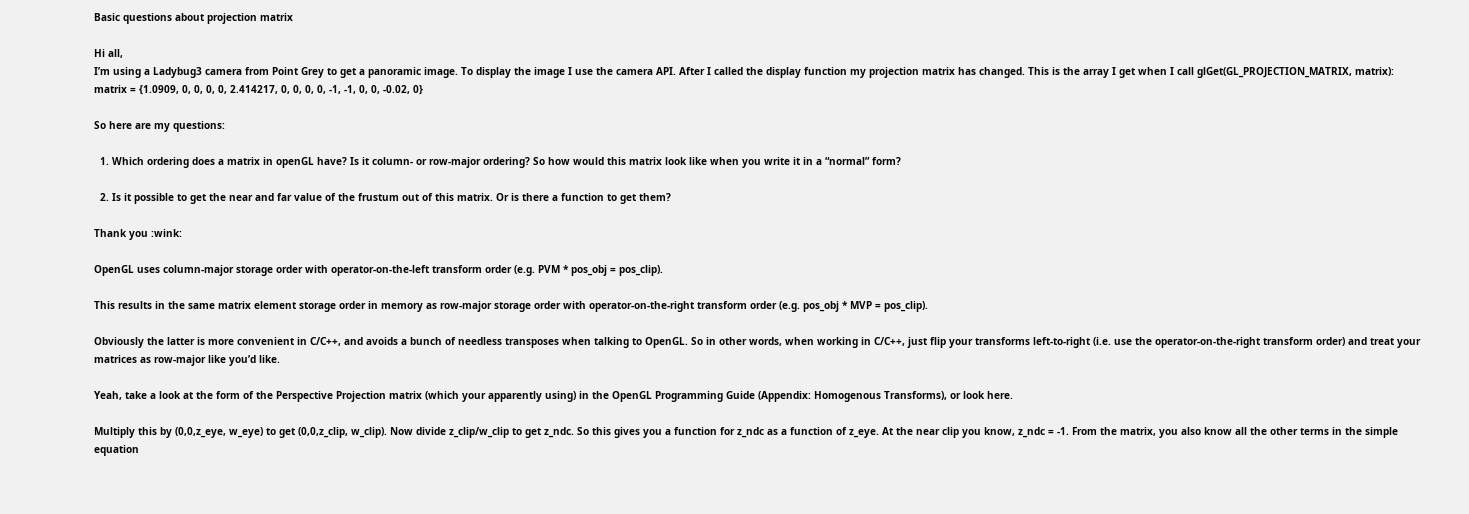Basic questions about projection matrix

Hi all,
I’m using a Ladybug3 camera from Point Grey to get a panoramic image. To display the image I use the camera API. After I called the display function my projection matrix has changed. This is the array I get when I call glGet(GL_PROJECTION_MATRIX, matrix):
matrix = {1.0909, 0, 0, 0, 0, 2.414217, 0, 0, 0, 0, -1, -1, 0, 0, -0.02, 0}

So here are my questions:

  1. Which ordering does a matrix in openGL have? Is it column- or row-major ordering? So how would this matrix look like when you write it in a “normal” form?

  2. Is it possible to get the near and far value of the frustum out of this matrix. Or is there a function to get them?

Thank you :wink:

OpenGL uses column-major storage order with operator-on-the-left transform order (e.g. PVM * pos_obj = pos_clip).

This results in the same matrix element storage order in memory as row-major storage order with operator-on-the-right transform order (e.g. pos_obj * MVP = pos_clip).

Obviously the latter is more convenient in C/C++, and avoids a bunch of needless transposes when talking to OpenGL. So in other words, when working in C/C++, just flip your transforms left-to-right (i.e. use the operator-on-the-right transform order) and treat your matrices as row-major like you’d like.

Yeah, take a look at the form of the Perspective Projection matrix (which your apparently using) in the OpenGL Programming Guide (Appendix: Homogenous Transforms), or look here.

Multiply this by (0,0,z_eye, w_eye) to get (0,0,z_clip, w_clip). Now divide z_clip/w_clip to get z_ndc. So this gives you a function for z_ndc as a function of z_eye. At the near clip you know, z_ndc = -1. From the matrix, you also know all the other terms in the simple equation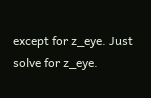except for z_eye. Just solve for z_eye.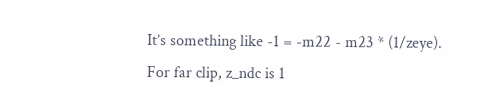It’s something like -1 = -m22 - m23 * (1/zeye). For far clip, z_ndc is 1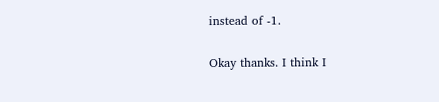instead of -1.

Okay thanks. I think I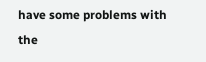have some problems with the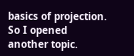basics of projection. So I opened another topic.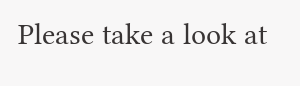Please take a look at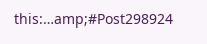this:…amp;#Post298924